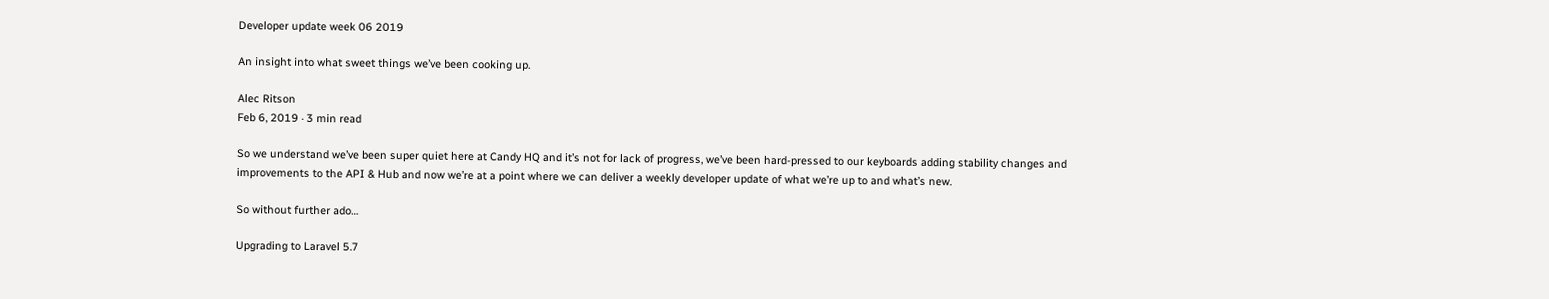Developer update week 06 2019

An insight into what sweet things we’ve been cooking up.

Alec Ritson
Feb 6, 2019 · 3 min read

So we understand we’ve been super quiet here at Candy HQ and it’s not for lack of progress, we’ve been hard-pressed to our keyboards adding stability changes and improvements to the API & Hub and now we’re at a point where we can deliver a weekly developer update of what we’re up to and what’s new.

So without further ado…

Upgrading to Laravel 5.7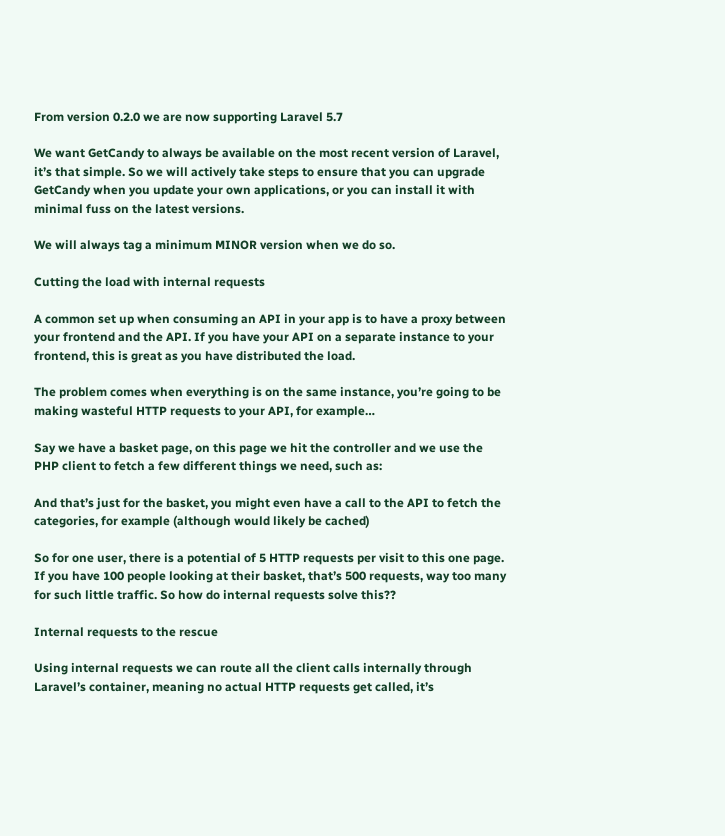From version 0.2.0 we are now supporting Laravel 5.7

We want GetCandy to always be available on the most recent version of Laravel, it’s that simple. So we will actively take steps to ensure that you can upgrade GetCandy when you update your own applications, or you can install it with minimal fuss on the latest versions.

We will always tag a minimum MINOR version when we do so.

Cutting the load with internal requests

A common set up when consuming an API in your app is to have a proxy between your frontend and the API. If you have your API on a separate instance to your frontend, this is great as you have distributed the load.

The problem comes when everything is on the same instance, you’re going to be making wasteful HTTP requests to your API, for example…

Say we have a basket page, on this page we hit the controller and we use the PHP client to fetch a few different things we need, such as:

And that’s just for the basket, you might even have a call to the API to fetch the categories, for example (although would likely be cached)

So for one user, there is a potential of 5 HTTP requests per visit to this one page. If you have 100 people looking at their basket, that’s 500 requests, way too many for such little traffic. So how do internal requests solve this??

Internal requests to the rescue

Using internal requests we can route all the client calls internally through Laravel’s container, meaning no actual HTTP requests get called, it’s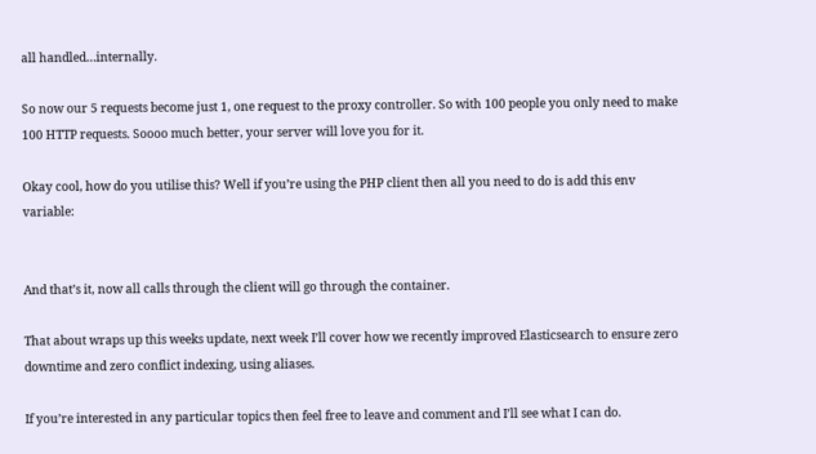all handled…internally.

So now our 5 requests become just 1, one request to the proxy controller. So with 100 people you only need to make 100 HTTP requests. Soooo much better, your server will love you for it.

Okay cool, how do you utilise this? Well if you’re using the PHP client then all you need to do is add this env variable:


And that’s it, now all calls through the client will go through the container.

That about wraps up this weeks update, next week I’ll cover how we recently improved Elasticsearch to ensure zero downtime and zero conflict indexing, using aliases.

If you’re interested in any particular topics then feel free to leave and comment and I’ll see what I can do.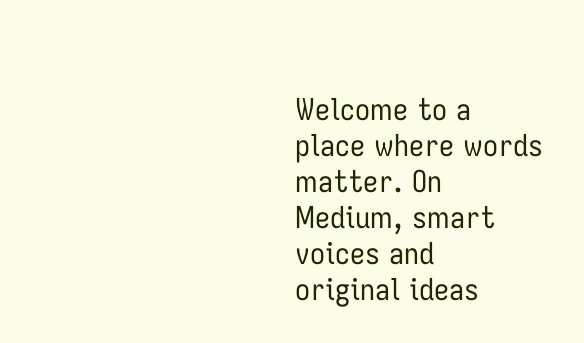Welcome to a place where words matter. On Medium, smart voices and original ideas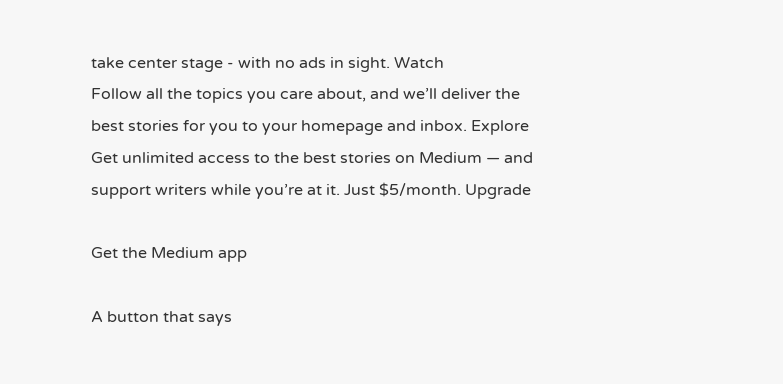take center stage - with no ads in sight. Watch
Follow all the topics you care about, and we’ll deliver the best stories for you to your homepage and inbox. Explore
Get unlimited access to the best stories on Medium — and support writers while you’re at it. Just $5/month. Upgrade

Get the Medium app

A button that says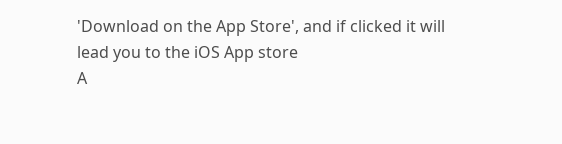'Download on the App Store', and if clicked it will lead you to the iOS App store
A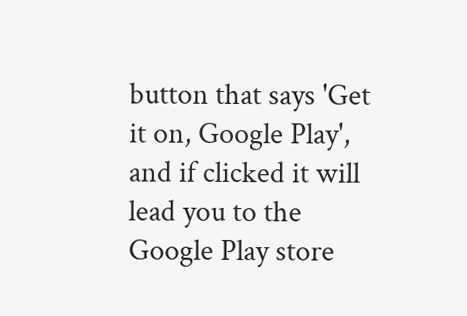button that says 'Get it on, Google Play', and if clicked it will lead you to the Google Play store